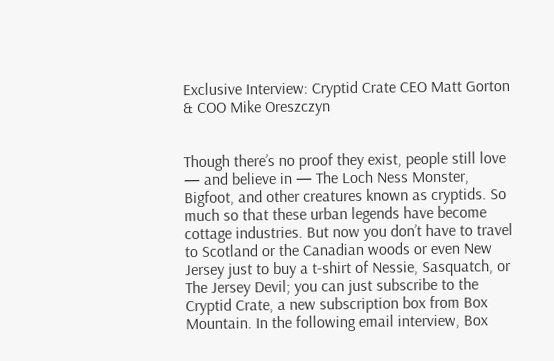Exclusive Interview: Cryptid Crate CEO Matt Gorton & COO Mike Oreszczyn


Though there’s no proof they exist, people still love — and believe in — The Loch Ness Monster, Bigfoot, and other creatures known as cryptids. So much so that these urban legends have become cottage industries. But now you don’t have to travel to Scotland or the Canadian woods or even New Jersey just to buy a t-shirt of Nessie, Sasquatch, or The Jersey Devil; you can just subscribe to the Cryptid Crate, a new subscription box from Box Mountain. In the following email interview, Box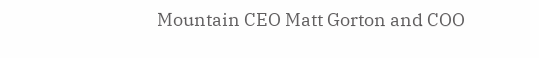Mountain CEO Matt Gorton and COO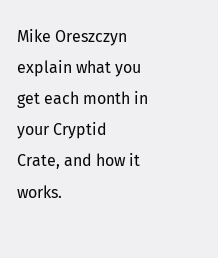Mike Oreszczyn explain what you get each month in your Cryptid Crate, and how it works.